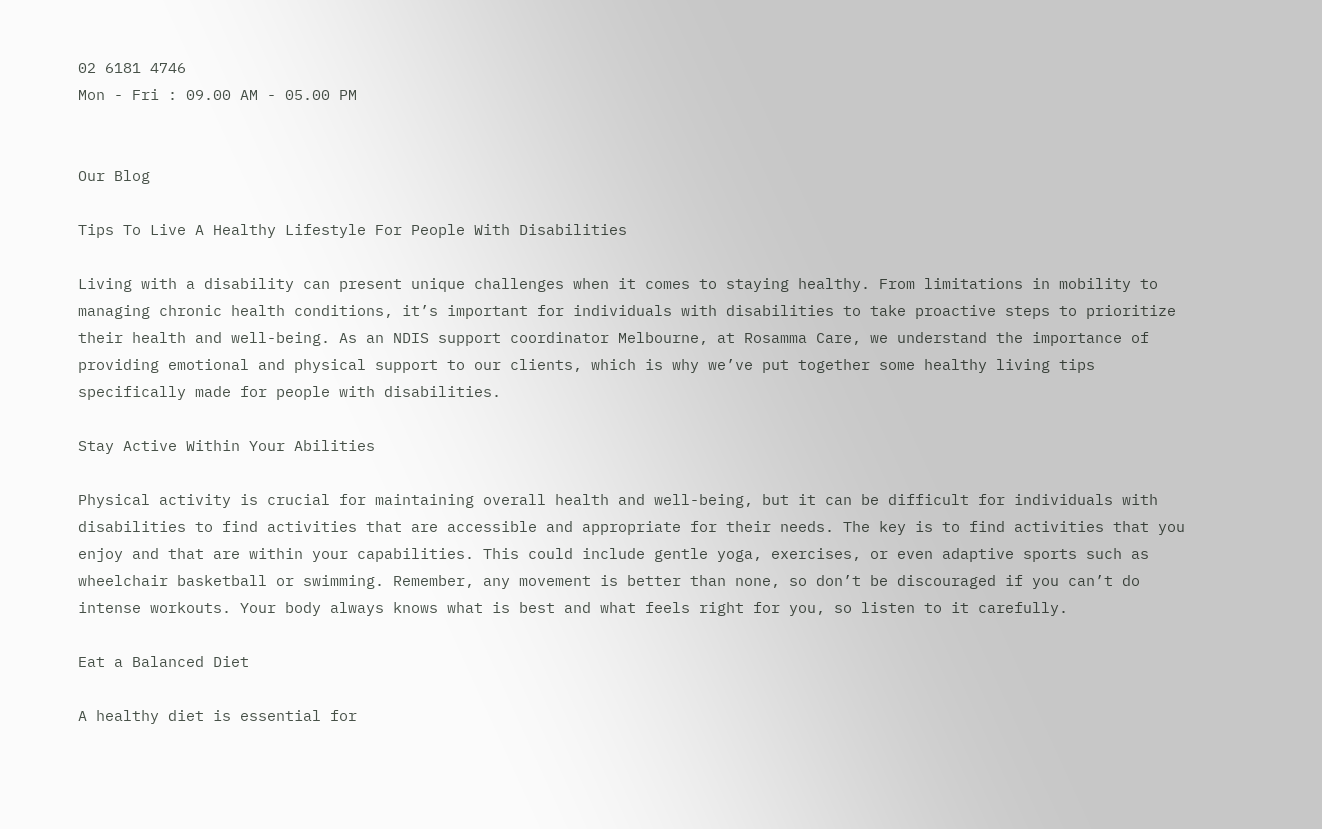02 6181 4746
Mon - Fri : 09.00 AM - 05.00 PM


Our Blog

Tips To Live A Healthy Lifestyle For People With Disabilities

Living with a disability can present unique challenges when it comes to staying healthy. From limitations in mobility to managing chronic health conditions, it’s important for individuals with disabilities to take proactive steps to prioritize their health and well-being. As an NDIS support coordinator Melbourne, at Rosamma Care, we understand the importance of providing emotional and physical support to our clients, which is why we’ve put together some healthy living tips specifically made for people with disabilities.

Stay Active Within Your Abilities

Physical activity is crucial for maintaining overall health and well-being, but it can be difficult for individuals with disabilities to find activities that are accessible and appropriate for their needs. The key is to find activities that you enjoy and that are within your capabilities. This could include gentle yoga, exercises, or even adaptive sports such as wheelchair basketball or swimming. Remember, any movement is better than none, so don’t be discouraged if you can’t do intense workouts. Your body always knows what is best and what feels right for you, so listen to it carefully.

Eat a Balanced Diet

A healthy diet is essential for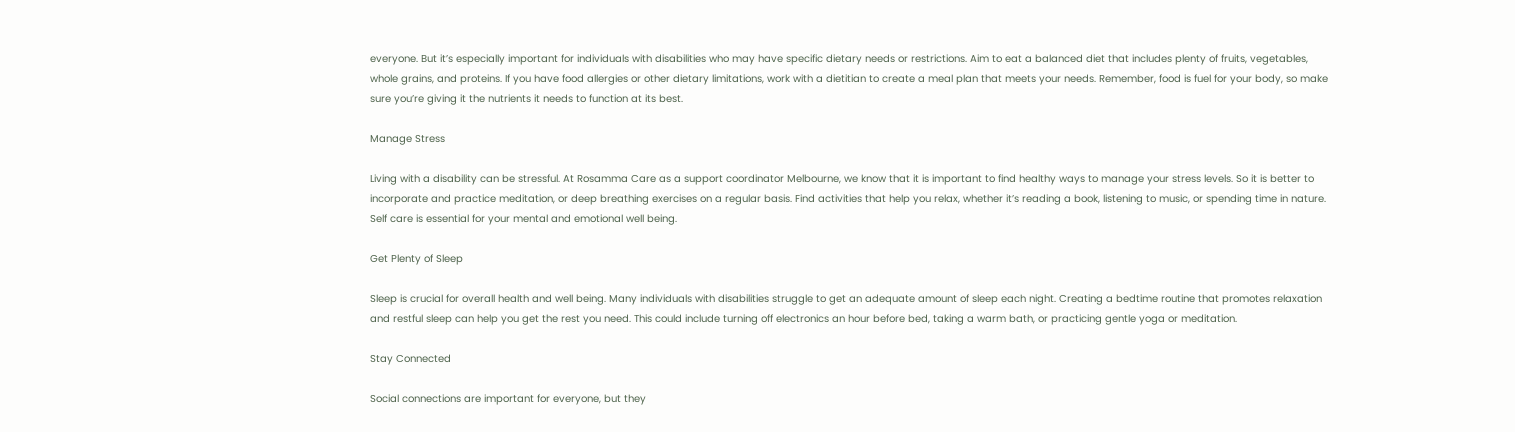everyone. But it’s especially important for individuals with disabilities who may have specific dietary needs or restrictions. Aim to eat a balanced diet that includes plenty of fruits, vegetables, whole grains, and proteins. If you have food allergies or other dietary limitations, work with a dietitian to create a meal plan that meets your needs. Remember, food is fuel for your body, so make sure you’re giving it the nutrients it needs to function at its best.

Manage Stress

Living with a disability can be stressful. At Rosamma Care as a support coordinator Melbourne, we know that it is important to find healthy ways to manage your stress levels. So it is better to incorporate and practice meditation, or deep breathing exercises on a regular basis. Find activities that help you relax, whether it’s reading a book, listening to music, or spending time in nature. Self care is essential for your mental and emotional well being.

Get Plenty of Sleep

Sleep is crucial for overall health and well being. Many individuals with disabilities struggle to get an adequate amount of sleep each night. Creating a bedtime routine that promotes relaxation and restful sleep can help you get the rest you need. This could include turning off electronics an hour before bed, taking a warm bath, or practicing gentle yoga or meditation.

Stay Connected

Social connections are important for everyone, but they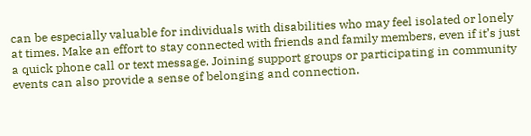can be especially valuable for individuals with disabilities who may feel isolated or lonely at times. Make an effort to stay connected with friends and family members, even if it’s just a quick phone call or text message. Joining support groups or participating in community events can also provide a sense of belonging and connection.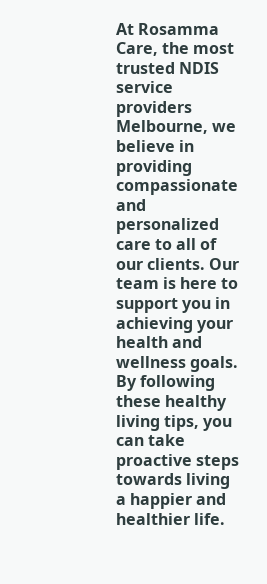At Rosamma Care, the most trusted NDIS service providers Melbourne, we believe in providing compassionate and personalized care to all of our clients. Our team is here to support you in achieving your health and wellness goals. By following these healthy living tips, you can take proactive steps towards living a happier and healthier life.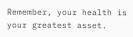Remember, your health is your greatest asset.